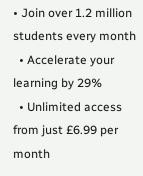• Join over 1.2 million students every month
  • Accelerate your learning by 29%
  • Unlimited access from just £6.99 per month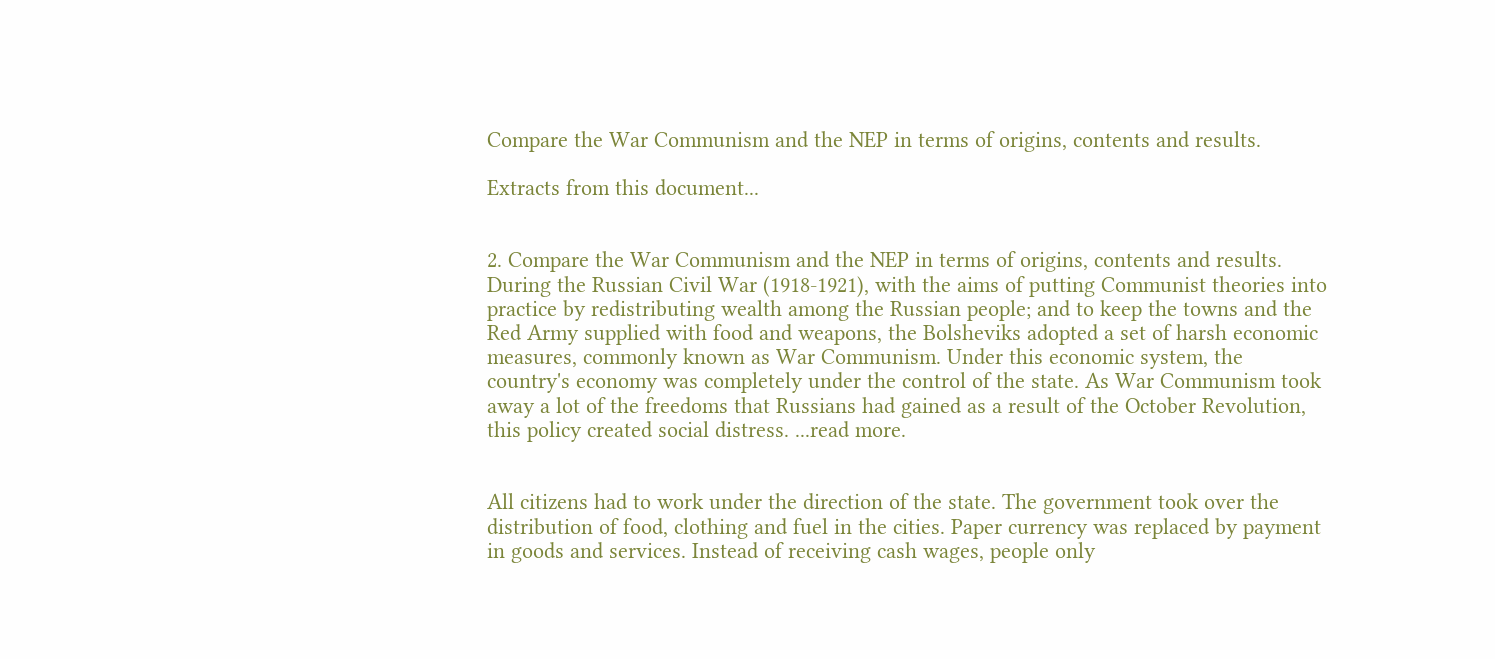Compare the War Communism and the NEP in terms of origins, contents and results.

Extracts from this document...


2. Compare the War Communism and the NEP in terms of origins, contents and results. During the Russian Civil War (1918-1921), with the aims of putting Communist theories into practice by redistributing wealth among the Russian people; and to keep the towns and the Red Army supplied with food and weapons, the Bolsheviks adopted a set of harsh economic measures, commonly known as War Communism. Under this economic system, the country's economy was completely under the control of the state. As War Communism took away a lot of the freedoms that Russians had gained as a result of the October Revolution, this policy created social distress. ...read more.


All citizens had to work under the direction of the state. The government took over the distribution of food, clothing and fuel in the cities. Paper currency was replaced by payment in goods and services. Instead of receiving cash wages, people only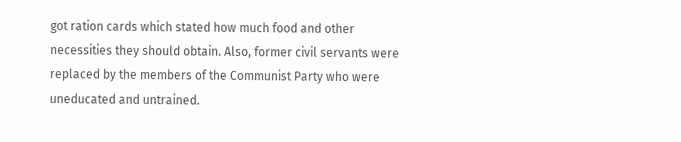got ration cards which stated how much food and other necessities they should obtain. Also, former civil servants were replaced by the members of the Communist Party who were uneducated and untrained.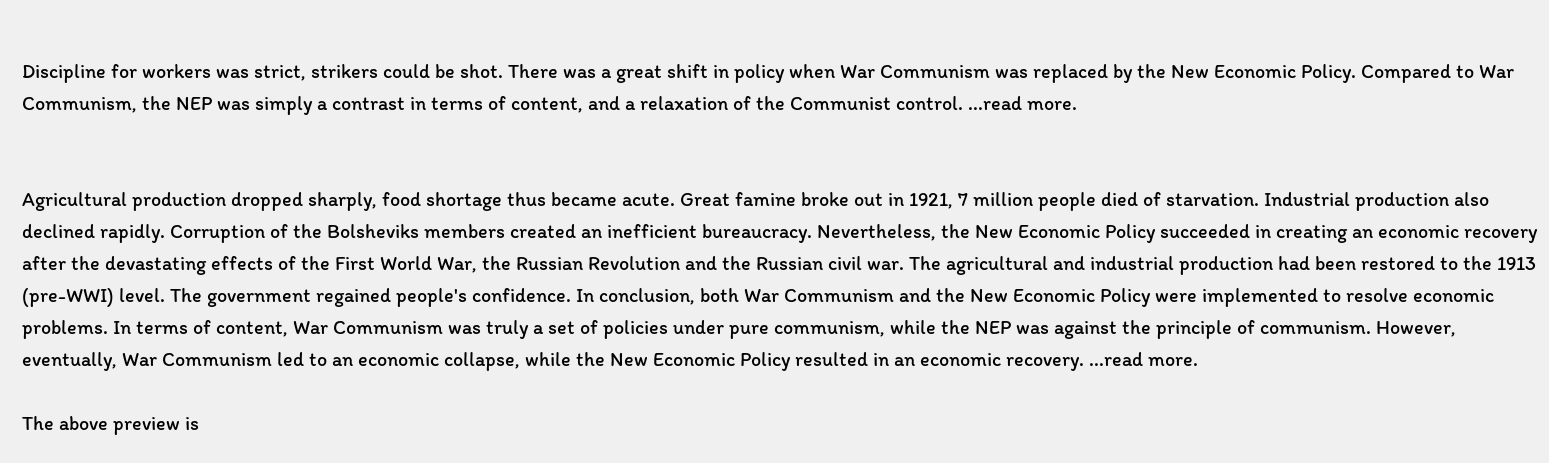Discipline for workers was strict, strikers could be shot. There was a great shift in policy when War Communism was replaced by the New Economic Policy. Compared to War Communism, the NEP was simply a contrast in terms of content, and a relaxation of the Communist control. ...read more.


Agricultural production dropped sharply, food shortage thus became acute. Great famine broke out in 1921, 7 million people died of starvation. Industrial production also declined rapidly. Corruption of the Bolsheviks members created an inefficient bureaucracy. Nevertheless, the New Economic Policy succeeded in creating an economic recovery after the devastating effects of the First World War, the Russian Revolution and the Russian civil war. The agricultural and industrial production had been restored to the 1913 (pre-WWI) level. The government regained people's confidence. In conclusion, both War Communism and the New Economic Policy were implemented to resolve economic problems. In terms of content, War Communism was truly a set of policies under pure communism, while the NEP was against the principle of communism. However, eventually, War Communism led to an economic collapse, while the New Economic Policy resulted in an economic recovery. ...read more.

The above preview is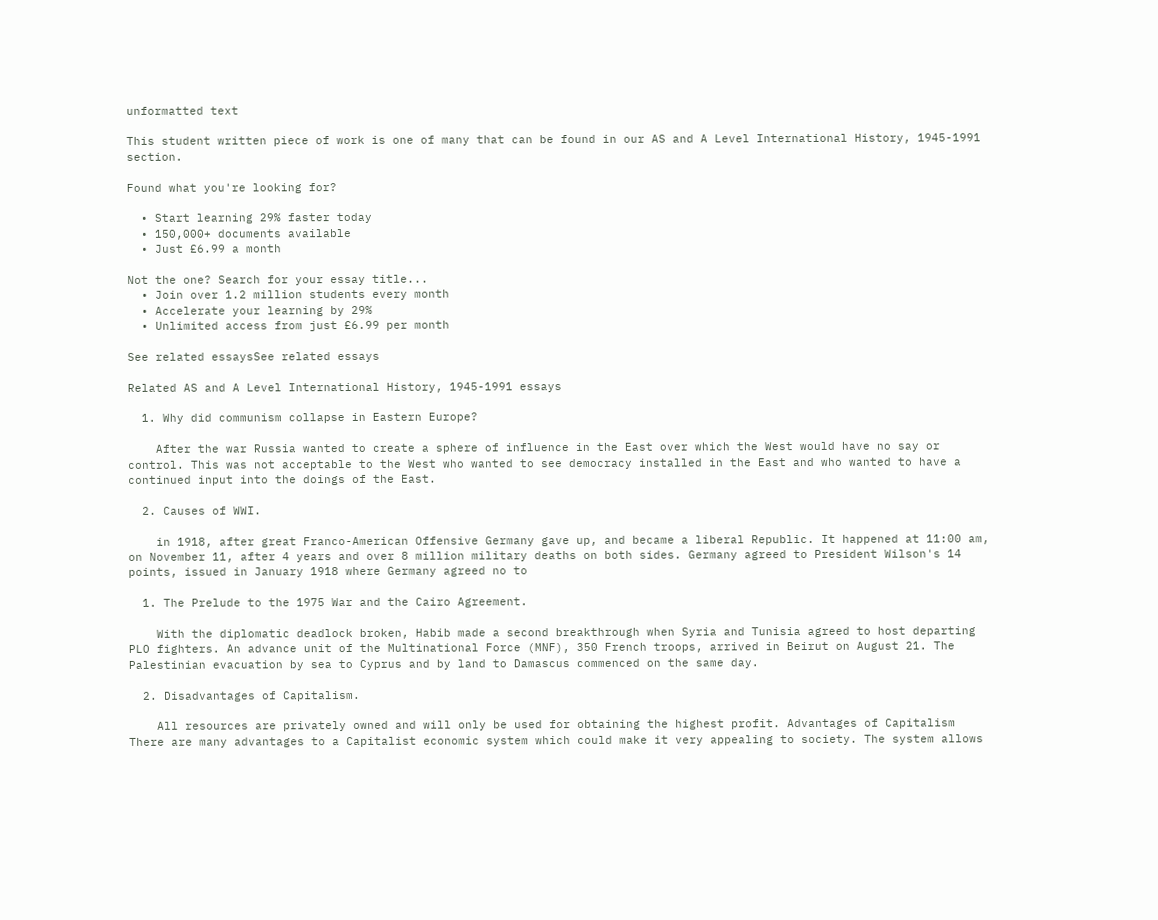unformatted text

This student written piece of work is one of many that can be found in our AS and A Level International History, 1945-1991 section.

Found what you're looking for?

  • Start learning 29% faster today
  • 150,000+ documents available
  • Just £6.99 a month

Not the one? Search for your essay title...
  • Join over 1.2 million students every month
  • Accelerate your learning by 29%
  • Unlimited access from just £6.99 per month

See related essaysSee related essays

Related AS and A Level International History, 1945-1991 essays

  1. Why did communism collapse in Eastern Europe?

    After the war Russia wanted to create a sphere of influence in the East over which the West would have no say or control. This was not acceptable to the West who wanted to see democracy installed in the East and who wanted to have a continued input into the doings of the East.

  2. Causes of WWI.

    in 1918, after great Franco-American Offensive Germany gave up, and became a liberal Republic. It happened at 11:00 am, on November 11, after 4 years and over 8 million military deaths on both sides. Germany agreed to President Wilson's 14 points, issued in January 1918 where Germany agreed no to

  1. The Prelude to the 1975 War and the Cairo Agreement.

    With the diplomatic deadlock broken, Habib made a second breakthrough when Syria and Tunisia agreed to host departing PLO fighters. An advance unit of the Multinational Force (MNF), 350 French troops, arrived in Beirut on August 21. The Palestinian evacuation by sea to Cyprus and by land to Damascus commenced on the same day.

  2. Disadvantages of Capitalism.

    All resources are privately owned and will only be used for obtaining the highest profit. Advantages of Capitalism There are many advantages to a Capitalist economic system which could make it very appealing to society. The system allows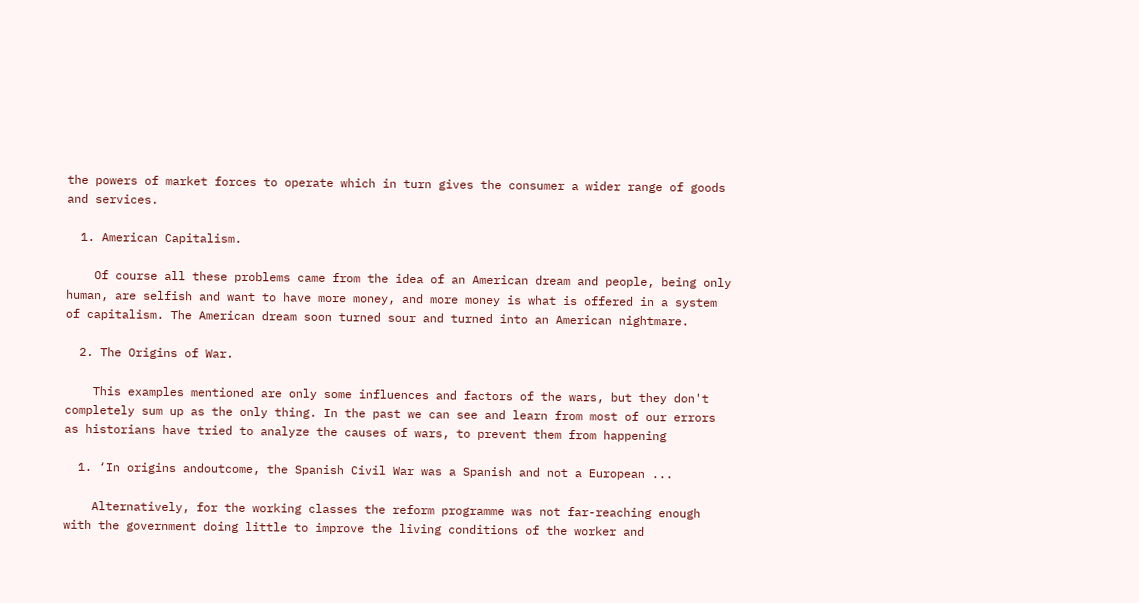the powers of market forces to operate which in turn gives the consumer a wider range of goods and services.

  1. American Capitalism.

    Of course all these problems came from the idea of an American dream and people, being only human, are selfish and want to have more money, and more money is what is offered in a system of capitalism. The American dream soon turned sour and turned into an American nightmare.

  2. The Origins of War.

    This examples mentioned are only some influences and factors of the wars, but they don't completely sum up as the only thing. In the past we can see and learn from most of our errors as historians have tried to analyze the causes of wars, to prevent them from happening

  1. ‘In origins andoutcome, the Spanish Civil War was a Spanish and not a European ...

    Alternatively, for the working classes the reform programme was not far-reaching enough with the government doing little to improve the living conditions of the worker and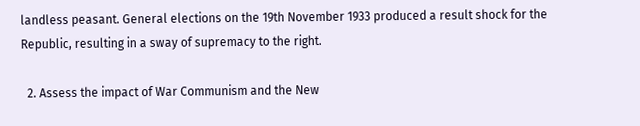landless peasant. General elections on the 19th November 1933 produced a result shock for the Republic, resulting in a sway of supremacy to the right.

  2. Assess the impact of War Communism and the New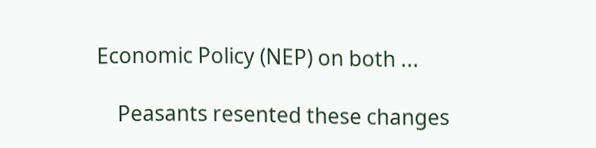Economic Policy (NEP) on both ...

    Peasants resented these changes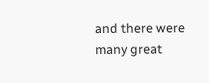and there were many great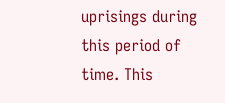uprisings during this period of time. This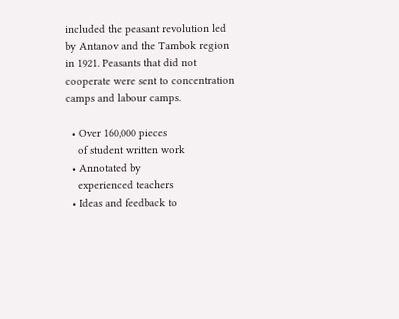included the peasant revolution led by Antanov and the Tambok region in 1921. Peasants that did not cooperate were sent to concentration camps and labour camps.

  • Over 160,000 pieces
    of student written work
  • Annotated by
    experienced teachers
  • Ideas and feedback to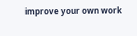improve your own work